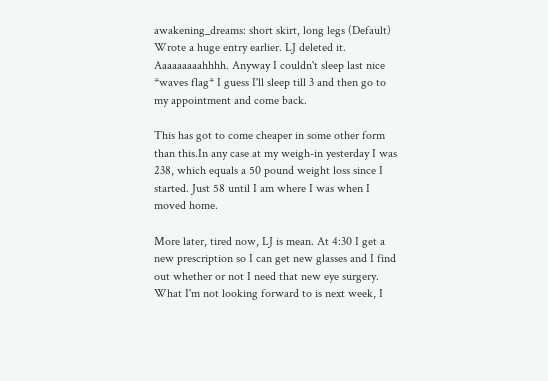awakening_dreams: short skirt, long legs (Default)
Wrote a huge entry earlier. LJ deleted it. Aaaaaaaaahhhh. Anyway I couldn't sleep last nice *waves flag* I guess I'll sleep till 3 and then go to my appointment and come back.

This has got to come cheaper in some other form than this.In any case at my weigh-in yesterday I was 238, which equals a 50 pound weight loss since I started. Just 58 until I am where I was when I moved home.

More later, tired now, LJ is mean. At 4:30 I get a new prescription so I can get new glasses and I find out whether or not I need that new eye surgery. What I'm not looking forward to is next week, I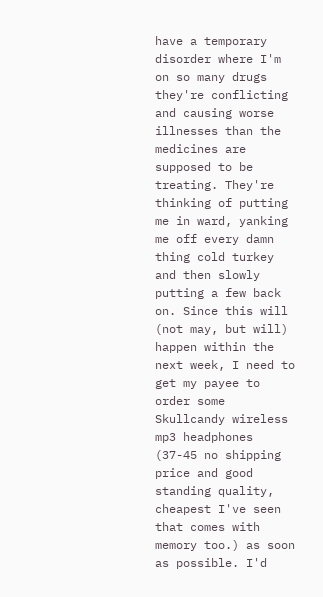have a temporary disorder where I'm on so many drugs they're conflicting and causing worse illnesses than the medicines are supposed to be treating. They're thinking of putting me in ward, yanking me off every damn thing cold turkey and then slowly putting a few back on. Since this will (not may, but will) happen within the next week, I need to get my payee to order some Skullcandy wireless mp3 headphones (37-45 no shipping price and good standing quality, cheapest I've seen that comes with memory too.) as soon as possible. I'd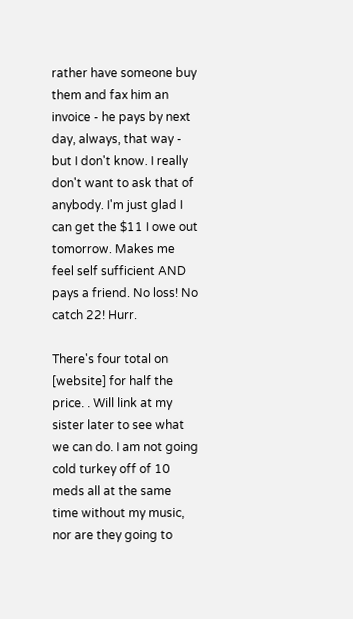rather have someone buy them and fax him an invoice - he pays by next day, always, that way - but I don't know. I really don't want to ask that of anybody. I'm just glad I can get the $11 I owe out tomorrow. Makes me feel self sufficient AND pays a friend. No loss! No catch 22! Hurr.

There's four total on [website] for half the price. . Will link at my sister later to see what we can do. I am not going cold turkey off of 10 meds all at the same time without my music, nor are they going to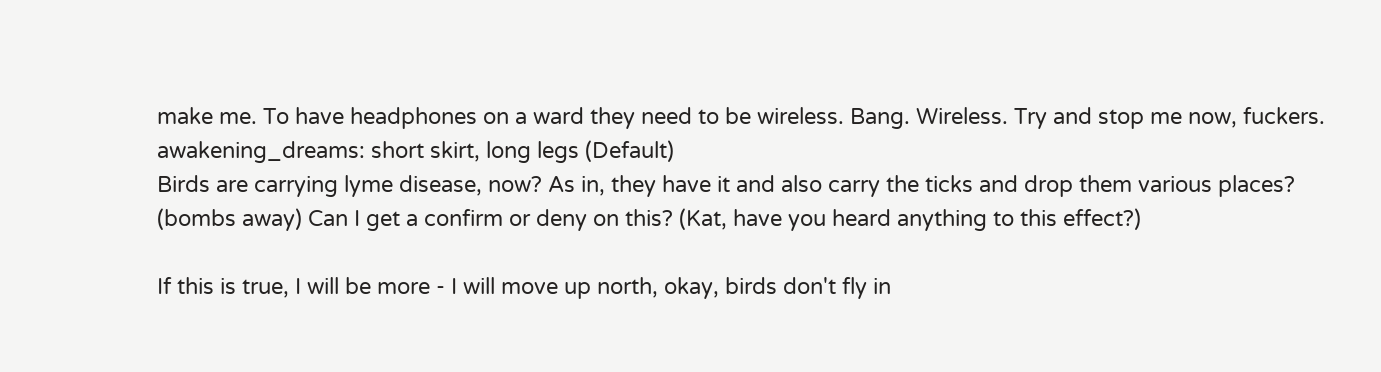make me. To have headphones on a ward they need to be wireless. Bang. Wireless. Try and stop me now, fuckers.
awakening_dreams: short skirt, long legs (Default)
Birds are carrying lyme disease, now? As in, they have it and also carry the ticks and drop them various places? (bombs away) Can I get a confirm or deny on this? (Kat, have you heard anything to this effect?)

If this is true, I will be more - I will move up north, okay, birds don't fly in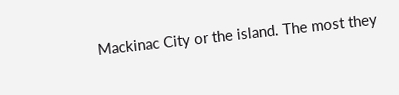Mackinac City or the island. The most they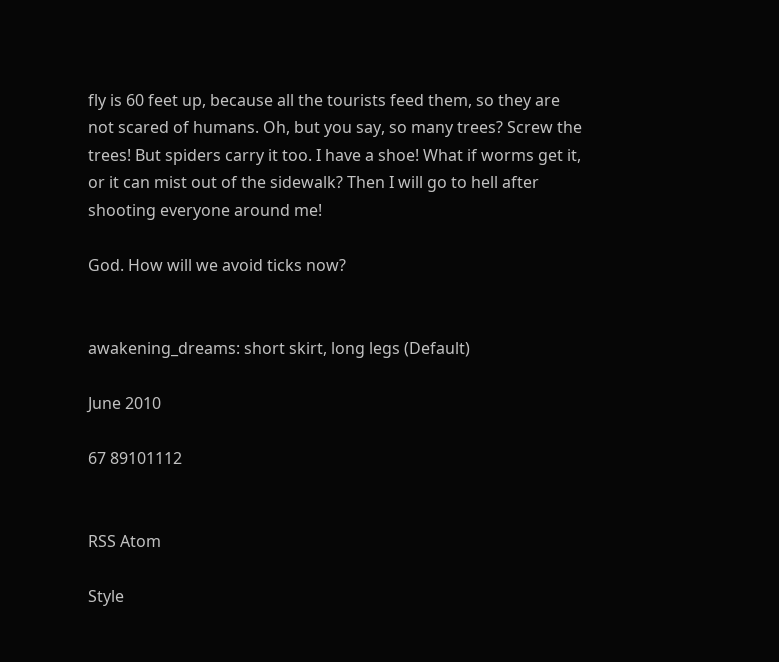fly is 60 feet up, because all the tourists feed them, so they are not scared of humans. Oh, but you say, so many trees? Screw the trees! But spiders carry it too. I have a shoe! What if worms get it, or it can mist out of the sidewalk? Then I will go to hell after shooting everyone around me!

God. How will we avoid ticks now?


awakening_dreams: short skirt, long legs (Default)

June 2010

67 89101112


RSS Atom

Style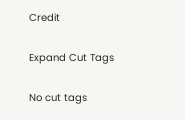Credit

Expand Cut Tags

No cut tags